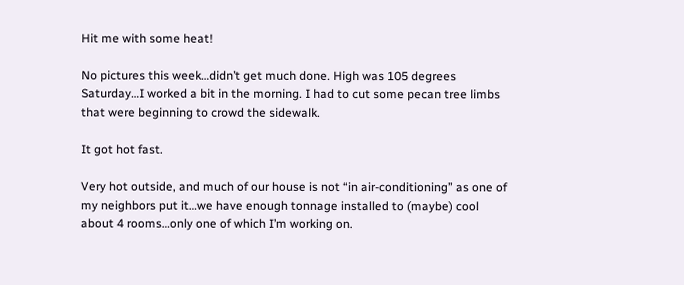Hit me with some heat!

No pictures this week…didn’t get much done. High was 105 degrees Saturday…I worked a bit in the morning. I had to cut some pecan tree limbs that were beginning to crowd the sidewalk.

It got hot fast.

Very hot outside, and much of our house is not “in air-conditioning” as one of my neighbors put it…we have enough tonnage installed to (maybe) cool about 4 rooms…only one of which I’m working on.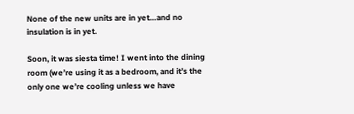None of the new units are in yet…and no insulation is in yet.

Soon, it was siesta time! I went into the dining room (we’re using it as a bedroom, and it’s the only one we’re cooling unless we have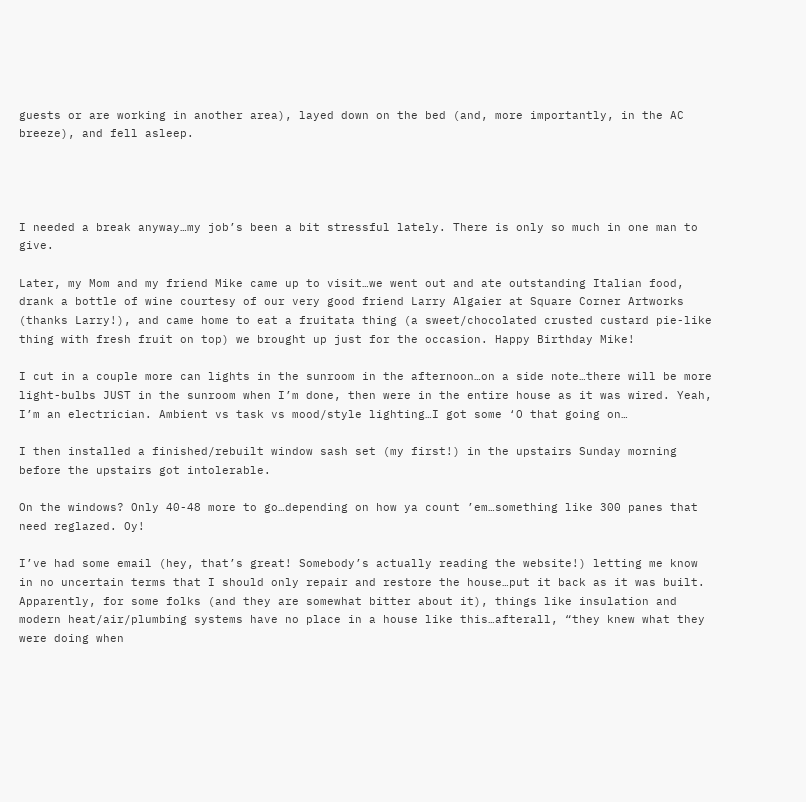guests or are working in another area), layed down on the bed (and, more importantly, in the AC breeze), and fell asleep.




I needed a break anyway…my job’s been a bit stressful lately. There is only so much in one man to give.

Later, my Mom and my friend Mike came up to visit…we went out and ate outstanding Italian food, drank a bottle of wine courtesy of our very good friend Larry Algaier at Square Corner Artworks (thanks Larry!), and came home to eat a fruitata thing (a sweet/chocolated crusted custard pie-like thing with fresh fruit on top) we brought up just for the occasion. Happy Birthday Mike!

I cut in a couple more can lights in the sunroom in the afternoon…on a side note…there will be more light-bulbs JUST in the sunroom when I’m done, then were in the entire house as it was wired. Yeah, I’m an electrician. Ambient vs task vs mood/style lighting…I got some ‘O that going on…

I then installed a finished/rebuilt window sash set (my first!) in the upstairs Sunday morning before the upstairs got intolerable.

On the windows? Only 40-48 more to go…depending on how ya count ’em…something like 300 panes that need reglazed. Oy!

I’ve had some email (hey, that’s great! Somebody’s actually reading the website!) letting me know in no uncertain terms that I should only repair and restore the house…put it back as it was built. Apparently, for some folks (and they are somewhat bitter about it), things like insulation and modern heat/air/plumbing systems have no place in a house like this…afterall, “they knew what they were doing when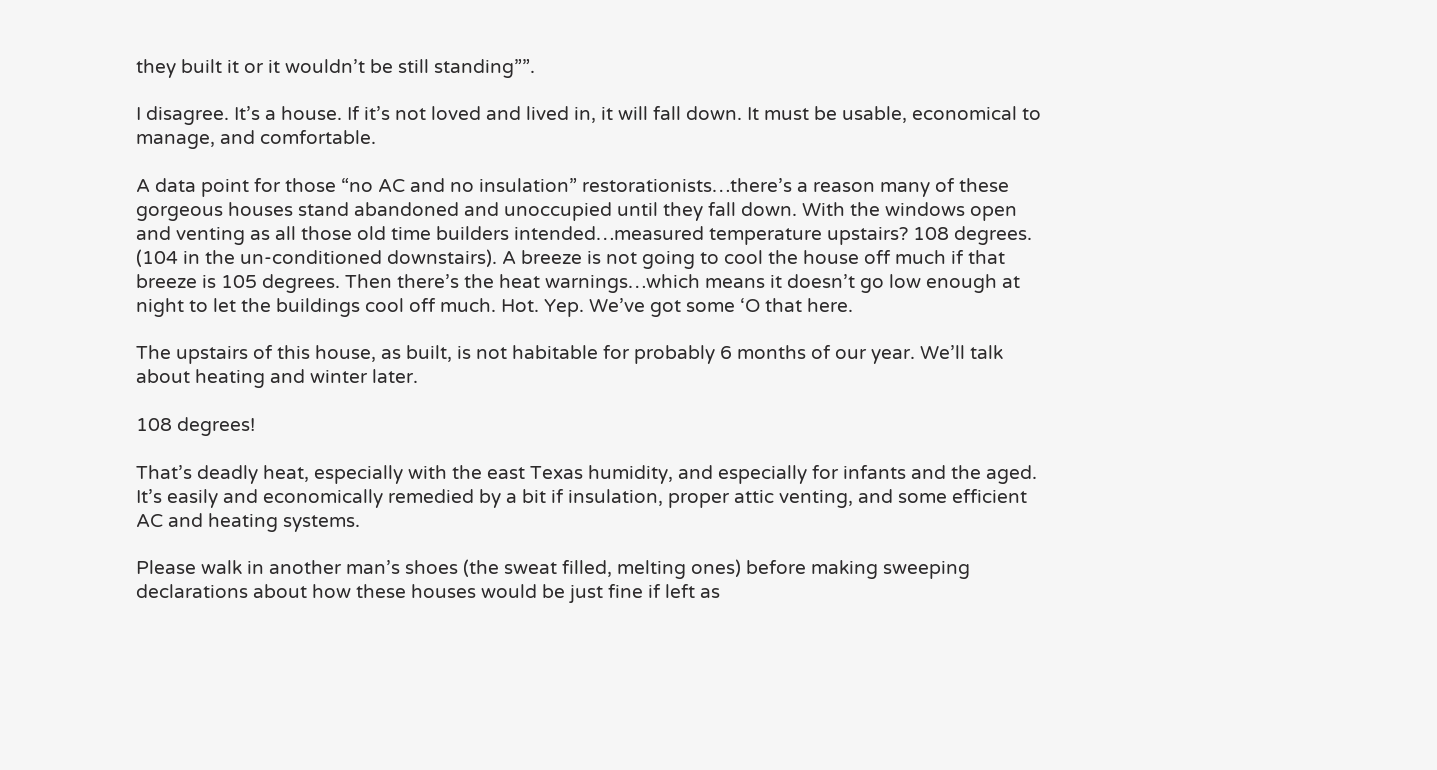they built it or it wouldn’t be still standing””.

I disagree. It’s a house. If it’s not loved and lived in, it will fall down. It must be usable, economical to manage, and comfortable.

A data point for those “no AC and no insulation” restorationists…there’s a reason many of these gorgeous houses stand abandoned and unoccupied until they fall down. With the windows open and venting as all those old time builders intended…measured temperature upstairs? 108 degrees. (104 in the un-conditioned downstairs). A breeze is not going to cool the house off much if that breeze is 105 degrees. Then there’s the heat warnings…which means it doesn’t go low enough at night to let the buildings cool off much. Hot. Yep. We’ve got some ‘O that here.

The upstairs of this house, as built, is not habitable for probably 6 months of our year. We’ll talk about heating and winter later.

108 degrees!

That’s deadly heat, especially with the east Texas humidity, and especially for infants and the aged. It’s easily and economically remedied by a bit if insulation, proper attic venting, and some efficient AC and heating systems.

Please walk in another man’s shoes (the sweat filled, melting ones) before making sweeping declarations about how these houses would be just fine if left as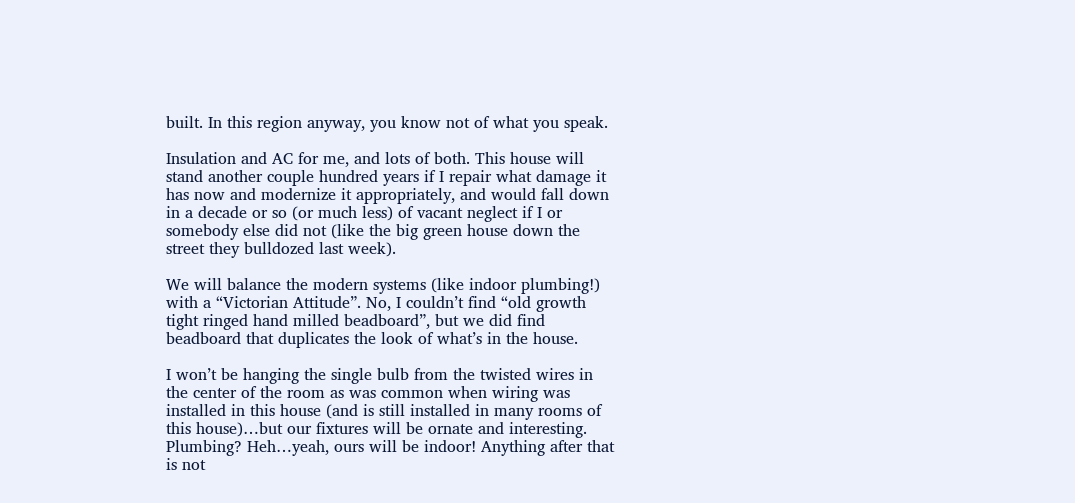built. In this region anyway, you know not of what you speak.

Insulation and AC for me, and lots of both. This house will stand another couple hundred years if I repair what damage it has now and modernize it appropriately, and would fall down in a decade or so (or much less) of vacant neglect if I or somebody else did not (like the big green house down the street they bulldozed last week).

We will balance the modern systems (like indoor plumbing!) with a “Victorian Attitude”. No, I couldn’t find “old growth tight ringed hand milled beadboard”, but we did find beadboard that duplicates the look of what’s in the house.

I won’t be hanging the single bulb from the twisted wires in the center of the room as was common when wiring was installed in this house (and is still installed in many rooms of this house)…but our fixtures will be ornate and interesting. Plumbing? Heh…yeah, ours will be indoor! Anything after that is not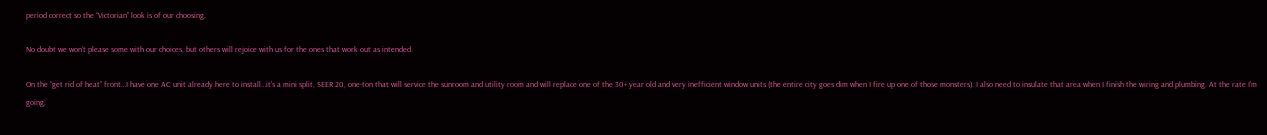period correct so the “Victorian” look is of our choosing.

No doubt we won’t please some with our choices, but others will rejoice with us for the ones that work out as intended.

On the “get rid of heat” front…I have one AC unit already here to install…it’s a mini split, SEER 20, one-ton that will service the sunroom and utility room and will replace one of the 30+ year old and very inefficient window units (the entire city goes dim when I fire up one of those monsters). I also need to insulate that area when I finish the wiring and plumbing. At the rate I’m going,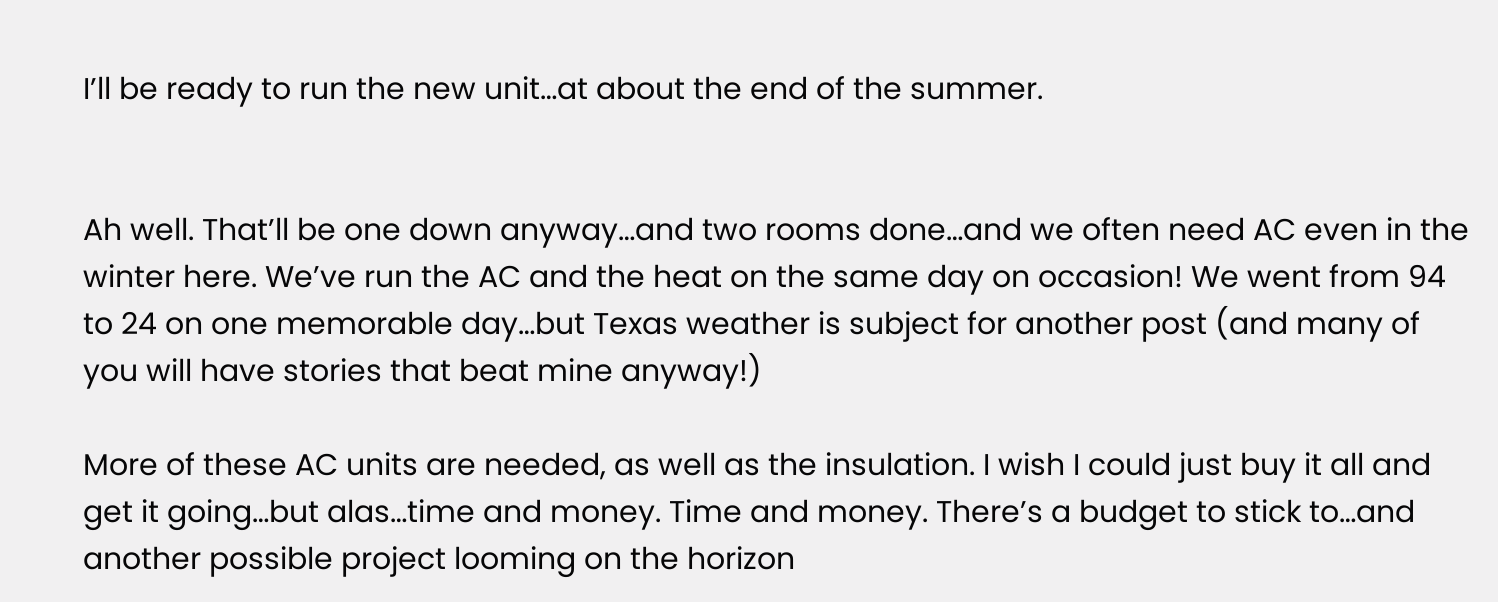I’ll be ready to run the new unit…at about the end of the summer.


Ah well. That’ll be one down anyway…and two rooms done…and we often need AC even in the winter here. We’ve run the AC and the heat on the same day on occasion! We went from 94 to 24 on one memorable day…but Texas weather is subject for another post (and many of you will have stories that beat mine anyway!)

More of these AC units are needed, as well as the insulation. I wish I could just buy it all and get it going…but alas…time and money. Time and money. There’s a budget to stick to…and another possible project looming on the horizon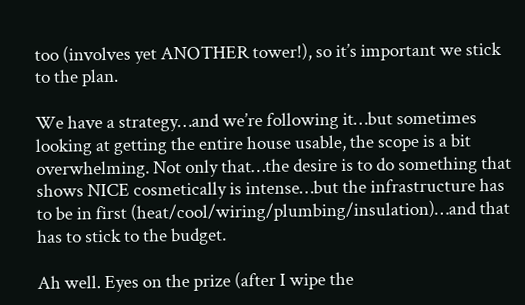too (involves yet ANOTHER tower!), so it’s important we stick to the plan.

We have a strategy…and we’re following it…but sometimes looking at getting the entire house usable, the scope is a bit overwhelming. Not only that…the desire is to do something that shows NICE cosmetically is intense…but the infrastructure has to be in first (heat/cool/wiring/plumbing/insulation)…and that has to stick to the budget.

Ah well. Eyes on the prize (after I wipe the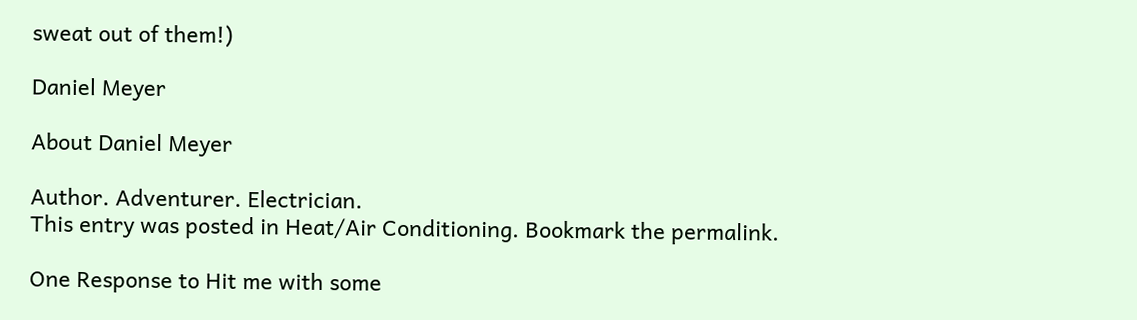sweat out of them!)

Daniel Meyer

About Daniel Meyer

Author. Adventurer. Electrician.
This entry was posted in Heat/Air Conditioning. Bookmark the permalink.

One Response to Hit me with some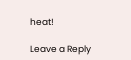heat!

Leave a Reply